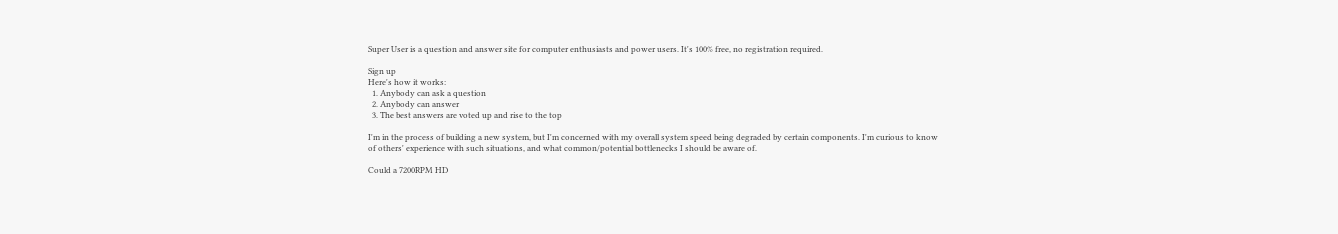Super User is a question and answer site for computer enthusiasts and power users. It's 100% free, no registration required.

Sign up
Here's how it works:
  1. Anybody can ask a question
  2. Anybody can answer
  3. The best answers are voted up and rise to the top

I'm in the process of building a new system, but I'm concerned with my overall system speed being degraded by certain components. I'm curious to know of others' experience with such situations, and what common/potential bottlenecks I should be aware of.

Could a 7200RPM HD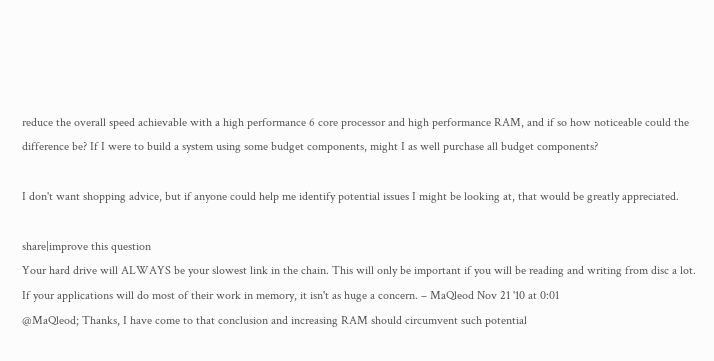reduce the overall speed achievable with a high performance 6 core processor and high performance RAM, and if so how noticeable could the difference be? If I were to build a system using some budget components, might I as well purchase all budget components?

I don't want shopping advice, but if anyone could help me identify potential issues I might be looking at, that would be greatly appreciated.

share|improve this question
Your hard drive will ALWAYS be your slowest link in the chain. This will only be important if you will be reading and writing from disc a lot. If your applications will do most of their work in memory, it isn't as huge a concern. – MaQleod Nov 21 '10 at 0:01
@MaQleod; Thanks, I have come to that conclusion and increasing RAM should circumvent such potential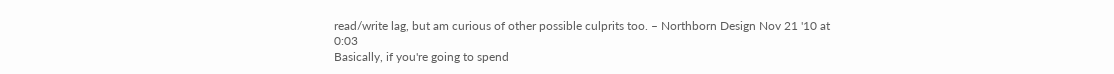read/write lag, but am curious of other possible culprits too. – Northborn Design Nov 21 '10 at 0:03
Basically, if you're going to spend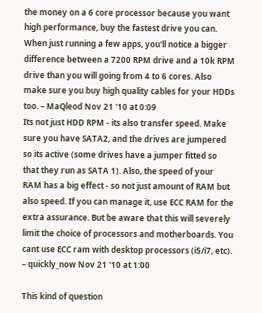the money on a 6 core processor because you want high performance, buy the fastest drive you can. When just running a few apps, you'll notice a bigger difference between a 7200 RPM drive and a 10k RPM drive than you will going from 4 to 6 cores. Also make sure you buy high quality cables for your HDDs too. – MaQleod Nov 21 '10 at 0:09
Its not just HDD RPM - its also transfer speed. Make sure you have SATA2, and the drives are jumpered so its active (some drives have a jumper fitted so that they run as SATA 1). Also, the speed of your RAM has a big effect - so not just amount of RAM but also speed. If you can manage it, use ECC RAM for the extra assurance. But be aware that this will severely limit the choice of processors and motherboards. You cant use ECC ram with desktop processors (i5/i7, etc). – quickly_now Nov 21 '10 at 1:00

This kind of question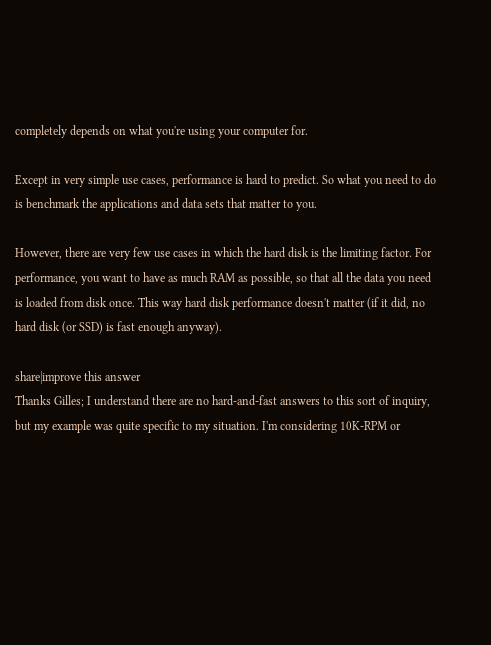completely depends on what you're using your computer for.

Except in very simple use cases, performance is hard to predict. So what you need to do is benchmark the applications and data sets that matter to you.

However, there are very few use cases in which the hard disk is the limiting factor. For performance, you want to have as much RAM as possible, so that all the data you need is loaded from disk once. This way hard disk performance doesn't matter (if it did, no hard disk (or SSD) is fast enough anyway).

share|improve this answer
Thanks Gilles; I understand there are no hard-and-fast answers to this sort of inquiry, but my example was quite specific to my situation. I'm considering 10K-RPM or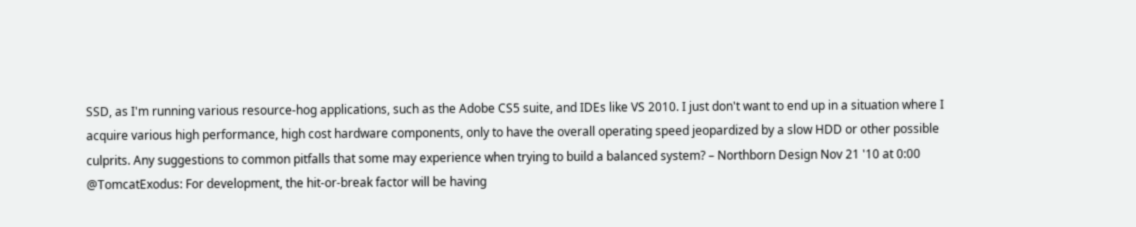SSD, as I'm running various resource-hog applications, such as the Adobe CS5 suite, and IDEs like VS 2010. I just don't want to end up in a situation where I acquire various high performance, high cost hardware components, only to have the overall operating speed jeopardized by a slow HDD or other possible culprits. Any suggestions to common pitfalls that some may experience when trying to build a balanced system? – Northborn Design Nov 21 '10 at 0:00
@TomcatExodus: For development, the hit-or-break factor will be having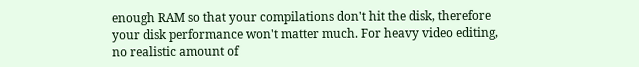enough RAM so that your compilations don't hit the disk, therefore your disk performance won't matter much. For heavy video editing, no realistic amount of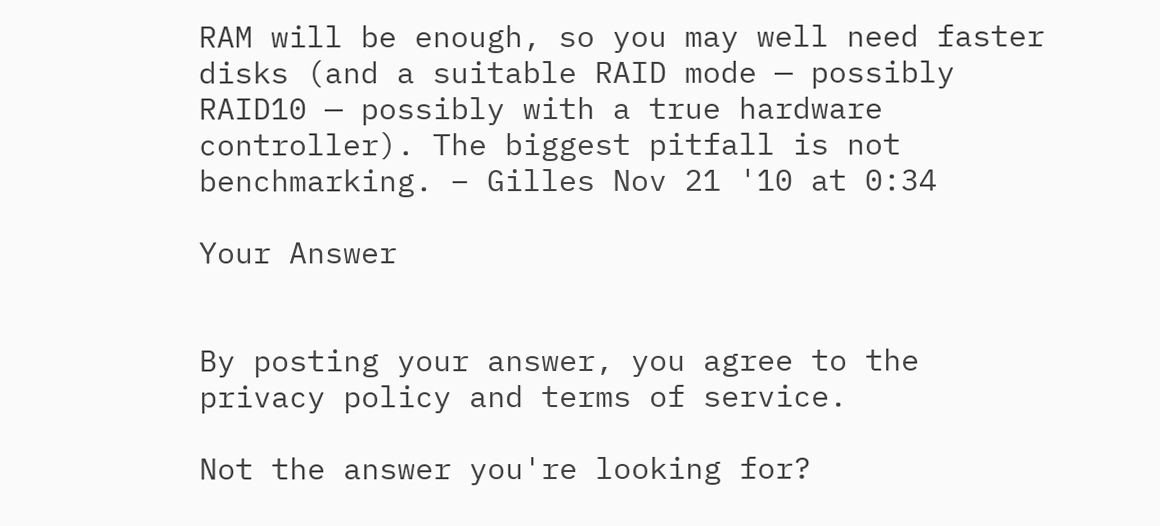RAM will be enough, so you may well need faster disks (and a suitable RAID mode — possibly RAID10 — possibly with a true hardware controller). The biggest pitfall is not benchmarking. – Gilles Nov 21 '10 at 0:34

Your Answer


By posting your answer, you agree to the privacy policy and terms of service.

Not the answer you're looking for?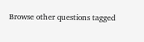Browse other questions tagged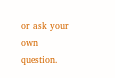or ask your own question.